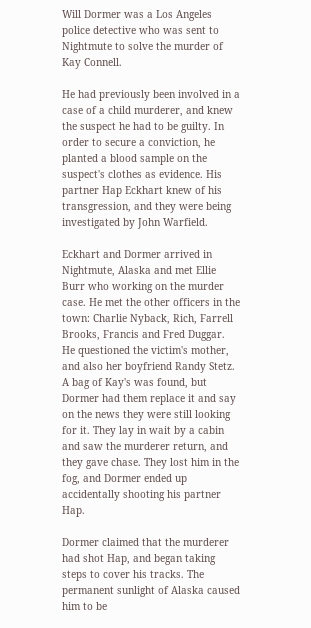Will Dormer was a Los Angeles police detective who was sent to Nightmute to solve the murder of Kay Connell.

He had previously been involved in a case of a child murderer, and knew the suspect he had to be guilty. In order to secure a conviction, he planted a blood sample on the suspect's clothes as evidence. His partner Hap Eckhart knew of his transgression, and they were being investigated by John Warfield.

Eckhart and Dormer arrived in Nightmute, Alaska and met Ellie Burr who working on the murder case. He met the other officers in the town: Charlie Nyback, Rich, Farrell Brooks, Francis and Fred Duggar. He questioned the victim's mother, and also her boyfriend Randy Stetz. A bag of Kay's was found, but Dormer had them replace it and say on the news they were still looking for it. They lay in wait by a cabin and saw the murderer return, and they gave chase. They lost him in the fog, and Dormer ended up accidentally shooting his partner Hap.

Dormer claimed that the murderer had shot Hap, and began taking steps to cover his tracks. The permanent sunlight of Alaska caused him to be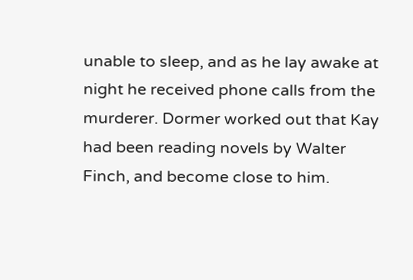unable to sleep, and as he lay awake at night he received phone calls from the murderer. Dormer worked out that Kay had been reading novels by Walter Finch, and become close to him.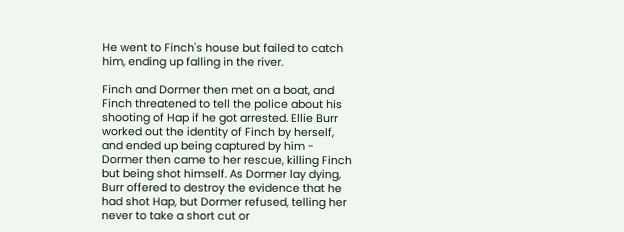He went to Finch's house but failed to catch him, ending up falling in the river.

Finch and Dormer then met on a boat, and Finch threatened to tell the police about his shooting of Hap if he got arrested. Ellie Burr worked out the identity of Finch by herself, and ended up being captured by him - Dormer then came to her rescue, killing Finch but being shot himself. As Dormer lay dying, Burr offered to destroy the evidence that he had shot Hap, but Dormer refused, telling her never to take a short cut or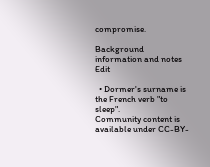compromise.

Background information and notes Edit

  • Dormer's surname is the French verb "to sleep".
Community content is available under CC-BY-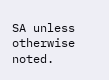SA unless otherwise noted.